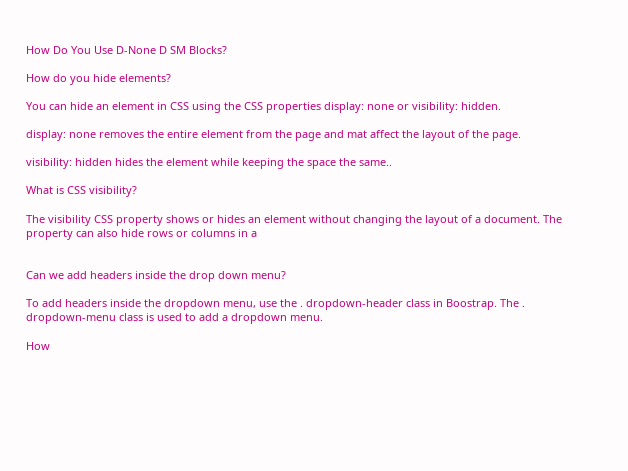How Do You Use D-None D SM Blocks?

How do you hide elements?

You can hide an element in CSS using the CSS properties display: none or visibility: hidden.

display: none removes the entire element from the page and mat affect the layout of the page.

visibility: hidden hides the element while keeping the space the same..

What is CSS visibility?

The visibility CSS property shows or hides an element without changing the layout of a document. The property can also hide rows or columns in a


Can we add headers inside the drop down menu?

To add headers inside the dropdown menu, use the . dropdown-header class in Boostrap. The . dropdown-menu class is used to add a dropdown menu.

How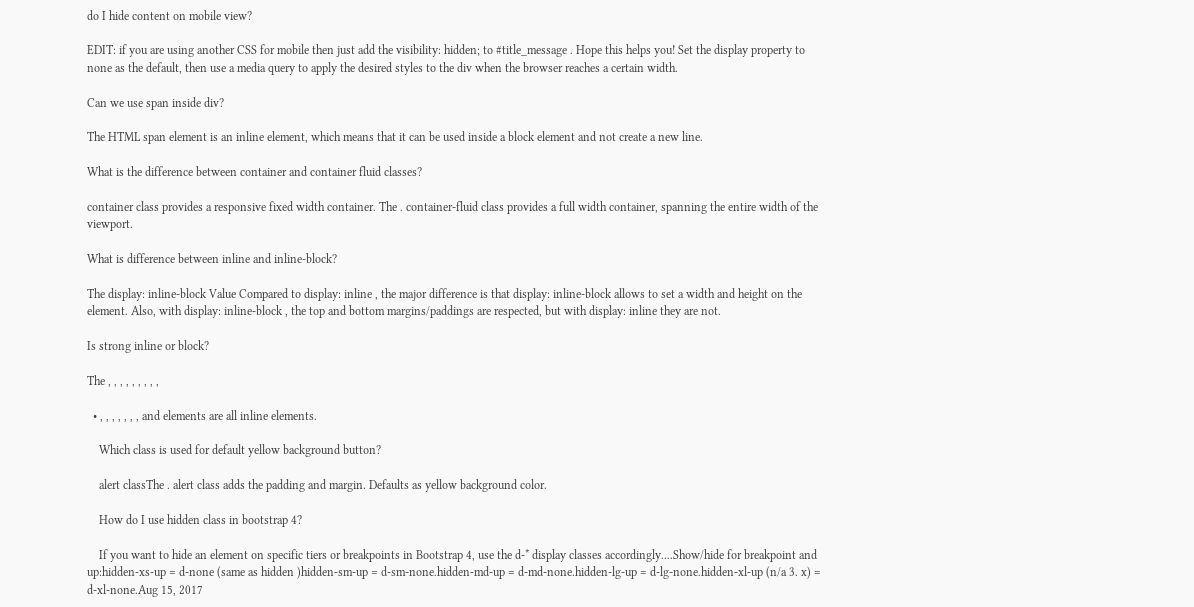do I hide content on mobile view?

EDIT: if you are using another CSS for mobile then just add the visibility: hidden; to #title_message . Hope this helps you! Set the display property to none as the default, then use a media query to apply the desired styles to the div when the browser reaches a certain width.

Can we use span inside div?

The HTML span element is an inline element, which means that it can be used inside a block element and not create a new line.

What is the difference between container and container fluid classes?

container class provides a responsive fixed width container. The . container-fluid class provides a full width container, spanning the entire width of the viewport.

What is difference between inline and inline-block?

The display: inline-block Value Compared to display: inline , the major difference is that display: inline-block allows to set a width and height on the element. Also, with display: inline-block , the top and bottom margins/paddings are respected, but with display: inline they are not.

Is strong inline or block?

The , , , , , , , , ,

  • , , , , , , , and elements are all inline elements.

    Which class is used for default yellow background button?

    alert classThe . alert class adds the padding and margin. Defaults as yellow background color.

    How do I use hidden class in bootstrap 4?

    If you want to hide an element on specific tiers or breakpoints in Bootstrap 4, use the d-* display classes accordingly....Show/hide for breakpoint and up:hidden-xs-up = d-none (same as hidden )hidden-sm-up = d-sm-none.hidden-md-up = d-md-none.hidden-lg-up = d-lg-none.hidden-xl-up (n/a 3. x) = d-xl-none.Aug 15, 2017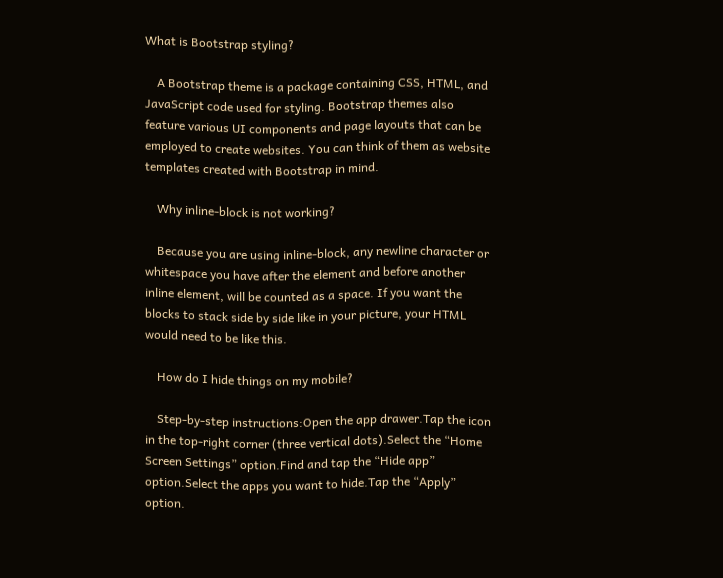What is Bootstrap styling?

    A Bootstrap theme is a package containing CSS, HTML, and JavaScript code used for styling. Bootstrap themes also feature various UI components and page layouts that can be employed to create websites. You can think of them as website templates created with Bootstrap in mind.

    Why inline-block is not working?

    Because you are using inline-block, any newline character or whitespace you have after the element and before another inline element, will be counted as a space. If you want the blocks to stack side by side like in your picture, your HTML would need to be like this.

    How do I hide things on my mobile?

    Step-by-step instructions:Open the app drawer.Tap the icon in the top-right corner (three vertical dots).Select the “Home Screen Settings” option.Find and tap the “Hide app” option.Select the apps you want to hide.Tap the “Apply” option.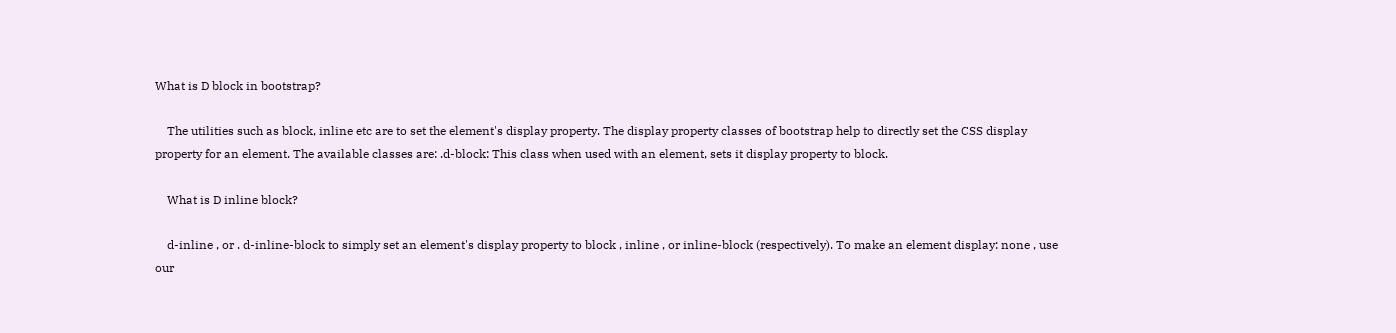What is D block in bootstrap?

    The utilities such as block, inline etc are to set the element's display property. The display property classes of bootstrap help to directly set the CSS display property for an element. The available classes are: .d-block: This class when used with an element, sets it display property to block.

    What is D inline block?

    d-inline , or . d-inline-block to simply set an element's display property to block , inline , or inline-block (respectively). To make an element display: none , use our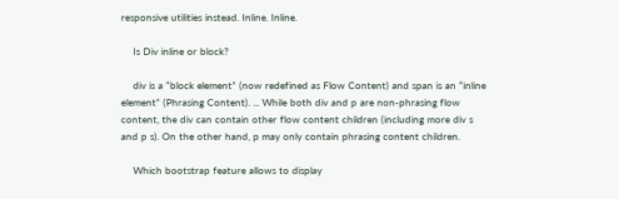responsive utilities instead. Inline. Inline.

    Is Div inline or block?

    div is a “block element” (now redefined as Flow Content) and span is an “inline element” (Phrasing Content). ... While both div and p are non-phrasing flow content, the div can contain other flow content children (including more div s and p s). On the other hand, p may only contain phrasing content children.

    Which bootstrap feature allows to display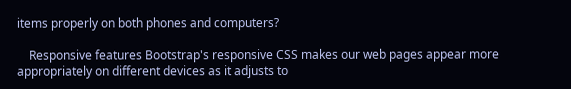items properly on both phones and computers?

    Responsive features Bootstrap's responsive CSS makes our web pages appear more appropriately on different devices as it adjusts to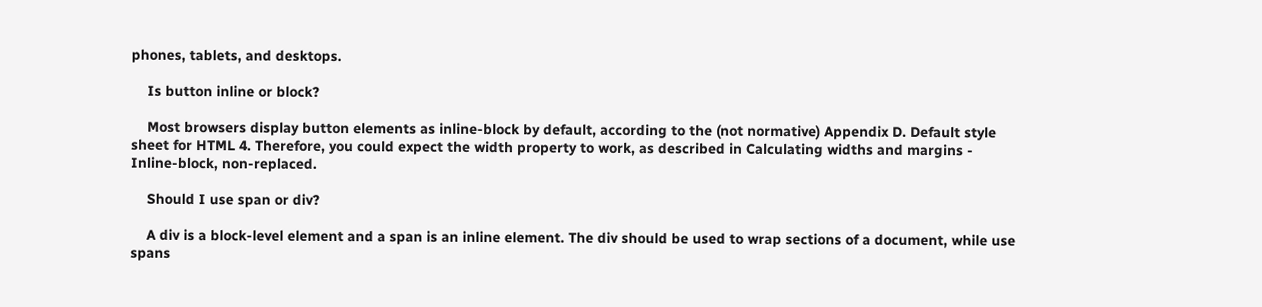phones, tablets, and desktops.

    Is button inline or block?

    Most browsers display button elements as inline-block by default, according to the (not normative) Appendix D. Default style sheet for HTML 4. Therefore, you could expect the width property to work, as described in Calculating widths and margins - Inline-block, non-replaced.

    Should I use span or div?

    A div is a block-level element and a span is an inline element. The div should be used to wrap sections of a document, while use spans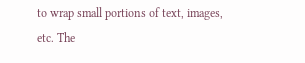to wrap small portions of text, images, etc. The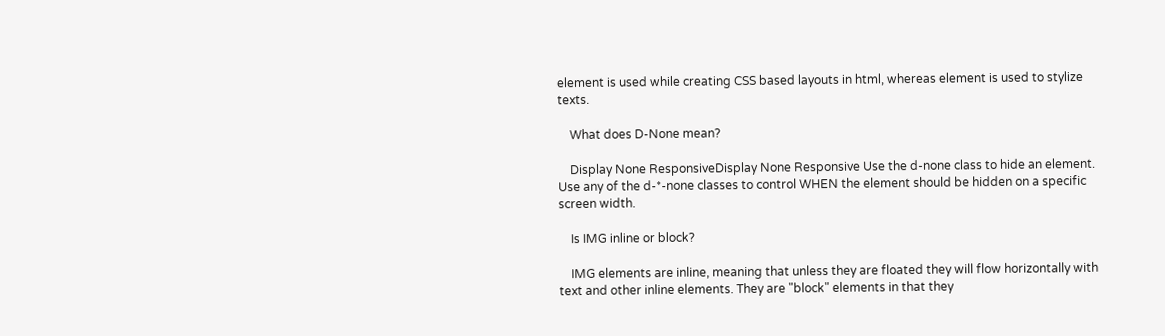element is used while creating CSS based layouts in html, whereas element is used to stylize texts.

    What does D-None mean?

    Display None ResponsiveDisplay None Responsive Use the d-none class to hide an element. Use any of the d-*-none classes to control WHEN the element should be hidden on a specific screen width.

    Is IMG inline or block?

    IMG elements are inline, meaning that unless they are floated they will flow horizontally with text and other inline elements. They are "block" elements in that they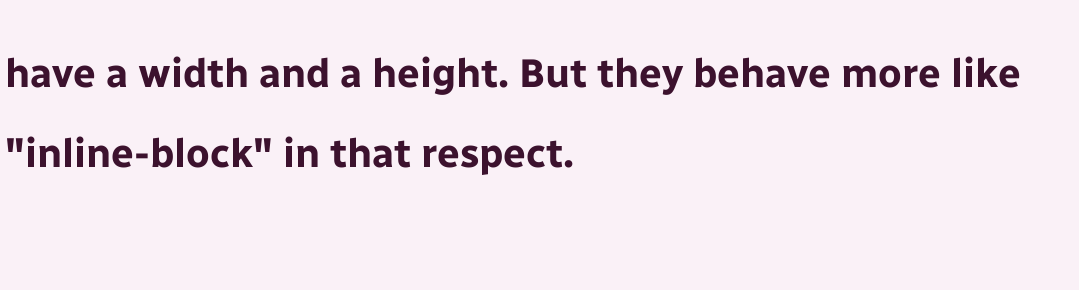have a width and a height. But they behave more like "inline-block" in that respect.